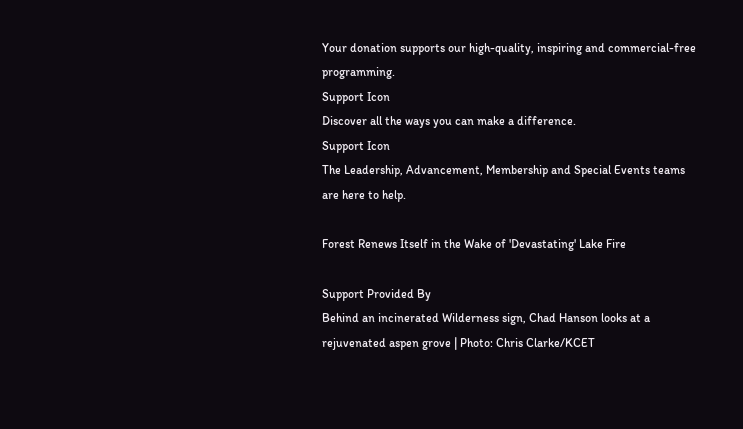Your donation supports our high-quality, inspiring and commercial-free programming.
Support Icon
Discover all the ways you can make a difference.
Support Icon
The Leadership, Advancement, Membership and Special Events teams are here to help.

Forest Renews Itself in the Wake of 'Devastating' Lake Fire

Support Provided By
Behind an incinerated Wilderness sign, Chad Hanson looks at a rejuvenated aspen grove | Photo: Chris Clarke/KCET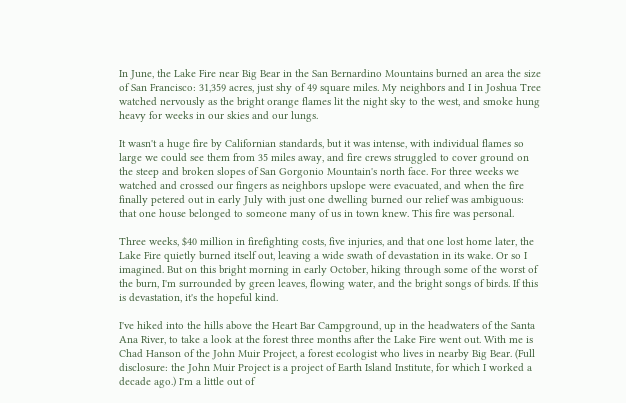In June, the Lake Fire near Big Bear in the San Bernardino Mountains burned an area the size of San Francisco: 31,359 acres, just shy of 49 square miles. My neighbors and I in Joshua Tree watched nervously as the bright orange flames lit the night sky to the west, and smoke hung heavy for weeks in our skies and our lungs.

It wasn't a huge fire by Californian standards, but it was intense, with individual flames so large we could see them from 35 miles away, and fire crews struggled to cover ground on the steep and broken slopes of San Gorgonio Mountain's north face. For three weeks we watched and crossed our fingers as neighbors upslope were evacuated, and when the fire finally petered out in early July with just one dwelling burned our relief was ambiguous: that one house belonged to someone many of us in town knew. This fire was personal.

Three weeks, $40 million in firefighting costs, five injuries, and that one lost home later, the Lake Fire quietly burned itself out, leaving a wide swath of devastation in its wake. Or so I imagined. But on this bright morning in early October, hiking through some of the worst of the burn, I'm surrounded by green leaves, flowing water, and the bright songs of birds. If this is devastation, it's the hopeful kind.

I've hiked into the hills above the Heart Bar Campground, up in the headwaters of the Santa Ana River, to take a look at the forest three months after the Lake Fire went out. With me is Chad Hanson of the John Muir Project, a forest ecologist who lives in nearby Big Bear. (Full disclosure: the John Muir Project is a project of Earth Island Institute, for which I worked a decade ago.) I'm a little out of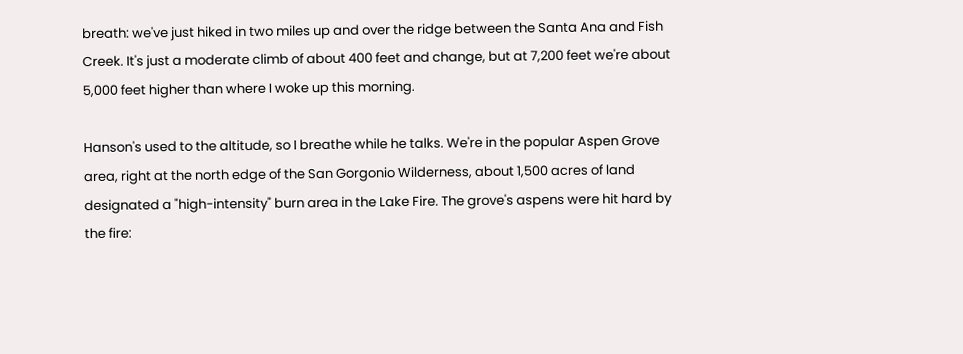breath: we've just hiked in two miles up and over the ridge between the Santa Ana and Fish Creek. It's just a moderate climb of about 400 feet and change, but at 7,200 feet we're about 5,000 feet higher than where I woke up this morning.

Hanson's used to the altitude, so I breathe while he talks. We're in the popular Aspen Grove area, right at the north edge of the San Gorgonio Wilderness, about 1,500 acres of land designated a "high-intensity" burn area in the Lake Fire. The grove's aspens were hit hard by the fire: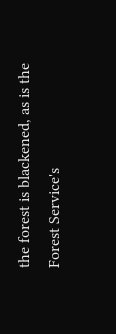the forest is blackened, as is the Forest Service's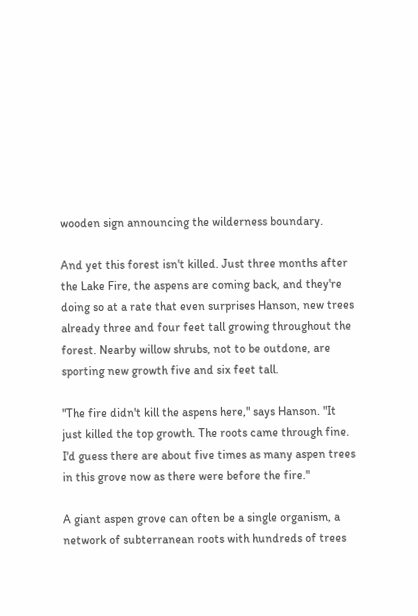wooden sign announcing the wilderness boundary.

And yet this forest isn't killed. Just three months after the Lake Fire, the aspens are coming back, and they're doing so at a rate that even surprises Hanson, new trees already three and four feet tall growing throughout the forest. Nearby willow shrubs, not to be outdone, are sporting new growth five and six feet tall.

"The fire didn't kill the aspens here," says Hanson. "It just killed the top growth. The roots came through fine. I'd guess there are about five times as many aspen trees in this grove now as there were before the fire."

A giant aspen grove can often be a single organism, a network of subterranean roots with hundreds of trees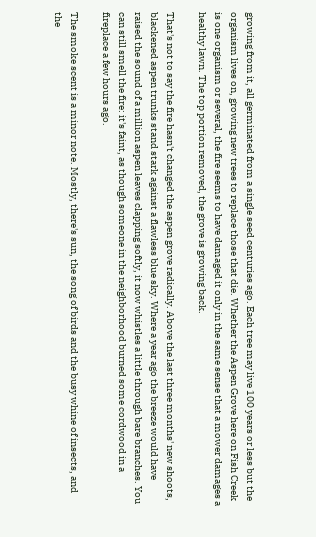growing from it, all germinated from a single seed centuries ago. Each tree may live 100 years or less but the organism lives on, growing new trees to replace those that die. Whether the Aspen Grove here on Fish Creek is one organism or several, the fire seems to have damaged it only in the same sense that a mower damages a healthy lawn. The top portion removed, the grove is growing back.

That's not to say the fire hasn't changed the aspen grove radically. Above the last three months' new shoots, blackened aspen trunks stand stark against a flawless blue sky. Where a year ago the breeze would have raised the sound of a million aspen leaves clapping softly, it now whistles a little through bare branches. You can still smell the fire: it's faint, as though someone in the neighborhood burned some cordwood in a fireplace a few hours ago.

The smoke scent is a minor note. Mostly, there's sun, the song of birds and the busy whine of insects, and the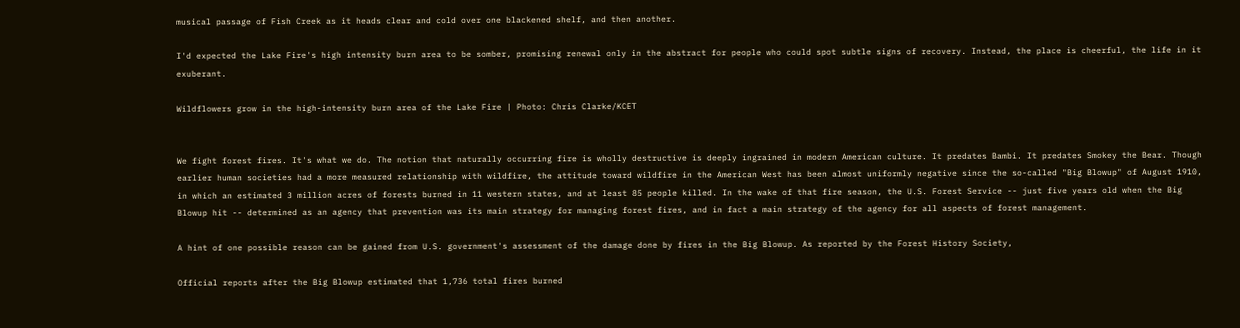musical passage of Fish Creek as it heads clear and cold over one blackened shelf, and then another.

I'd expected the Lake Fire's high intensity burn area to be somber, promising renewal only in the abstract for people who could spot subtle signs of recovery. Instead, the place is cheerful, the life in it exuberant.

Wildflowers grow in the high-intensity burn area of the Lake Fire | Photo: Chris Clarke/KCET


We fight forest fires. It's what we do. The notion that naturally occurring fire is wholly destructive is deeply ingrained in modern American culture. It predates Bambi. It predates Smokey the Bear. Though earlier human societies had a more measured relationship with wildfire, the attitude toward wildfire in the American West has been almost uniformly negative since the so-called "Big Blowup" of August 1910, in which an estimated 3 million acres of forests burned in 11 western states, and at least 85 people killed. In the wake of that fire season, the U.S. Forest Service -- just five years old when the Big Blowup hit -- determined as an agency that prevention was its main strategy for managing forest fires, and in fact a main strategy of the agency for all aspects of forest management.

A hint of one possible reason can be gained from U.S. government's assessment of the damage done by fires in the Big Blowup. As reported by the Forest History Society,

Official reports after the Big Blowup estimated that 1,736 total fires burned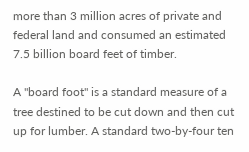more than 3 million acres of private and federal land and consumed an estimated 7.5 billion board feet of timber.

A "board foot" is a standard measure of a tree destined to be cut down and then cut up for lumber. A standard two-by-four ten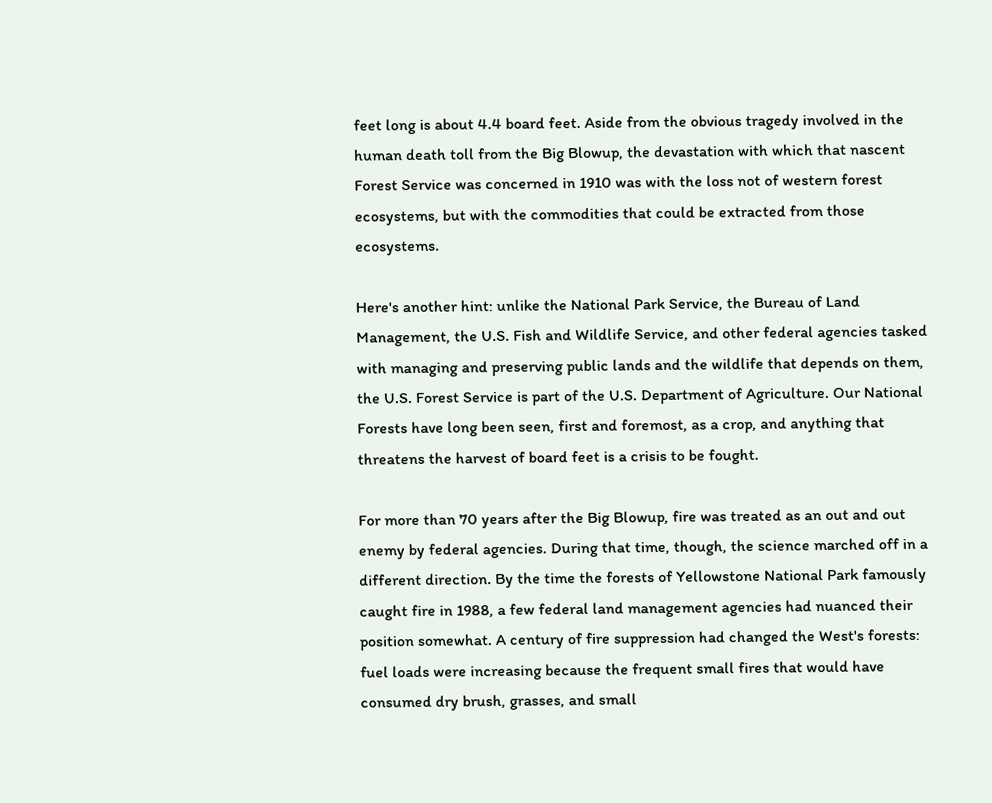feet long is about 4.4 board feet. Aside from the obvious tragedy involved in the human death toll from the Big Blowup, the devastation with which that nascent Forest Service was concerned in 1910 was with the loss not of western forest ecosystems, but with the commodities that could be extracted from those ecosystems.

Here's another hint: unlike the National Park Service, the Bureau of Land Management, the U.S. Fish and Wildlife Service, and other federal agencies tasked with managing and preserving public lands and the wildlife that depends on them, the U.S. Forest Service is part of the U.S. Department of Agriculture. Our National Forests have long been seen, first and foremost, as a crop, and anything that threatens the harvest of board feet is a crisis to be fought.

For more than 70 years after the Big Blowup, fire was treated as an out and out enemy by federal agencies. During that time, though, the science marched off in a different direction. By the time the forests of Yellowstone National Park famously caught fire in 1988, a few federal land management agencies had nuanced their position somewhat. A century of fire suppression had changed the West's forests: fuel loads were increasing because the frequent small fires that would have consumed dry brush, grasses, and small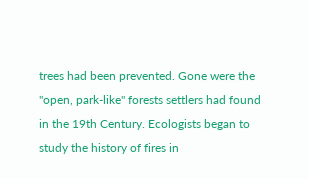trees had been prevented. Gone were the "open, park-like" forests settlers had found in the 19th Century. Ecologists began to study the history of fires in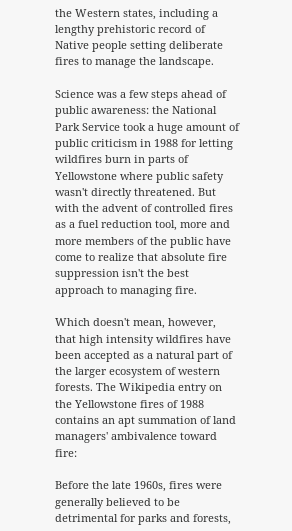the Western states, including a lengthy prehistoric record of Native people setting deliberate fires to manage the landscape.

Science was a few steps ahead of public awareness: the National Park Service took a huge amount of public criticism in 1988 for letting wildfires burn in parts of Yellowstone where public safety wasn't directly threatened. But with the advent of controlled fires as a fuel reduction tool, more and more members of the public have come to realize that absolute fire suppression isn't the best approach to managing fire.

Which doesn't mean, however, that high intensity wildfires have been accepted as a natural part of the larger ecosystem of western forests. The Wikipedia entry on the Yellowstone fires of 1988 contains an apt summation of land managers' ambivalence toward fire:

Before the late 1960s, fires were generally believed to be detrimental for parks and forests,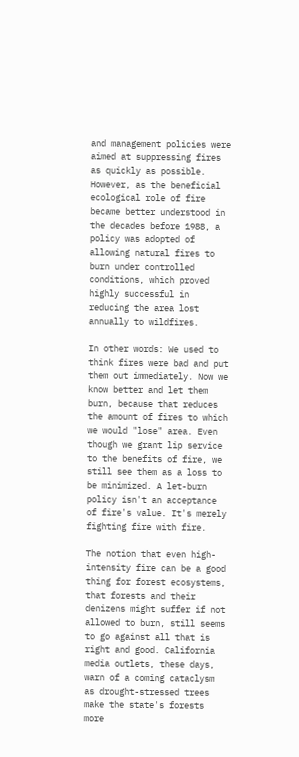and management policies were aimed at suppressing fires as quickly as possible. However, as the beneficial ecological role of fire became better understood in the decades before 1988, a policy was adopted of allowing natural fires to burn under controlled conditions, which proved highly successful in reducing the area lost annually to wildfires.

In other words: We used to think fires were bad and put them out immediately. Now we know better and let them burn, because that reduces the amount of fires to which we would "lose" area. Even though we grant lip service to the benefits of fire, we still see them as a loss to be minimized. A let-burn policy isn't an acceptance of fire's value. It's merely fighting fire with fire.

The notion that even high-intensity fire can be a good thing for forest ecosystems, that forests and their denizens might suffer if not allowed to burn, still seems to go against all that is right and good. California media outlets, these days, warn of a coming cataclysm as drought-stressed trees make the state's forests more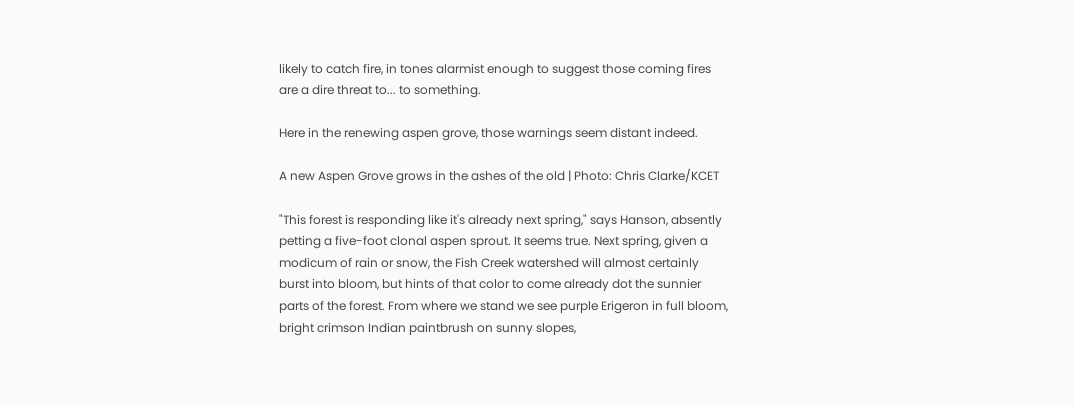likely to catch fire, in tones alarmist enough to suggest those coming fires are a dire threat to... to something.

Here in the renewing aspen grove, those warnings seem distant indeed.

A new Aspen Grove grows in the ashes of the old | Photo: Chris Clarke/KCET

"This forest is responding like it's already next spring," says Hanson, absently petting a five-foot clonal aspen sprout. It seems true. Next spring, given a modicum of rain or snow, the Fish Creek watershed will almost certainly burst into bloom, but hints of that color to come already dot the sunnier parts of the forest. From where we stand we see purple Erigeron in full bloom, bright crimson Indian paintbrush on sunny slopes,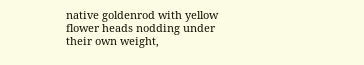native goldenrod with yellow flower heads nodding under their own weight,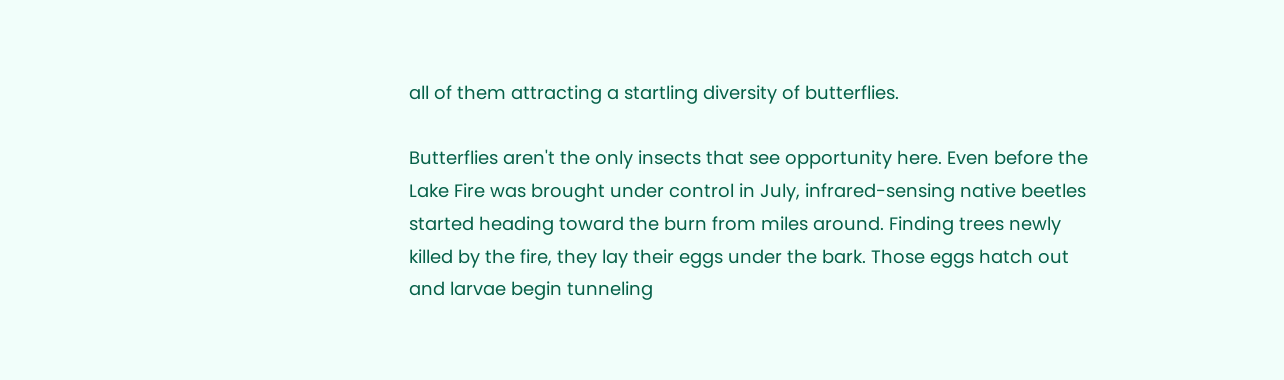all of them attracting a startling diversity of butterflies.

Butterflies aren't the only insects that see opportunity here. Even before the Lake Fire was brought under control in July, infrared-sensing native beetles started heading toward the burn from miles around. Finding trees newly killed by the fire, they lay their eggs under the bark. Those eggs hatch out and larvae begin tunneling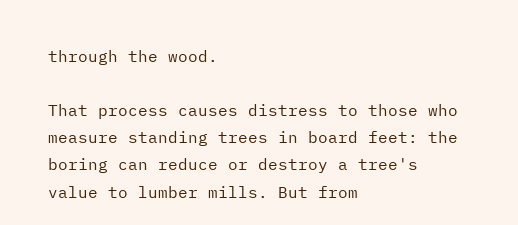through the wood.

That process causes distress to those who measure standing trees in board feet: the boring can reduce or destroy a tree's value to lumber mills. But from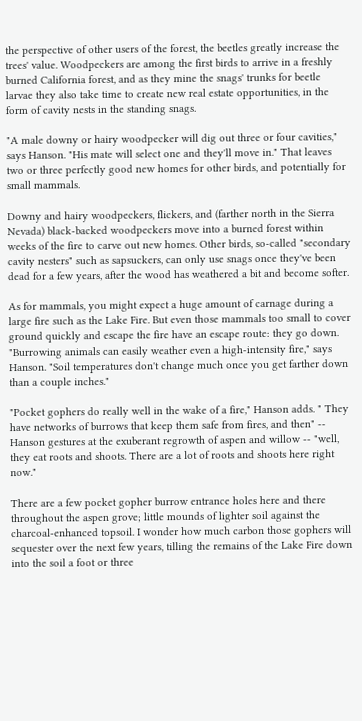the perspective of other users of the forest, the beetles greatly increase the trees' value. Woodpeckers are among the first birds to arrive in a freshly burned California forest, and as they mine the snags' trunks for beetle larvae they also take time to create new real estate opportunities, in the form of cavity nests in the standing snags.

"A male downy or hairy woodpecker will dig out three or four cavities," says Hanson. "His mate will select one and they'll move in." That leaves two or three perfectly good new homes for other birds, and potentially for small mammals.

Downy and hairy woodpeckers, flickers, and (farther north in the Sierra Nevada) black-backed woodpeckers move into a burned forest within weeks of the fire to carve out new homes. Other birds, so-called "secondary cavity nesters" such as sapsuckers, can only use snags once they've been dead for a few years, after the wood has weathered a bit and become softer.

As for mammals, you might expect a huge amount of carnage during a large fire such as the Lake Fire. But even those mammals too small to cover ground quickly and escape the fire have an escape route: they go down. "Burrowing animals can easily weather even a high-intensity fire," says Hanson. "Soil temperatures don't change much once you get farther down than a couple inches."

"Pocket gophers do really well in the wake of a fire," Hanson adds. " They have networks of burrows that keep them safe from fires, and then" -- Hanson gestures at the exuberant regrowth of aspen and willow -- "well, they eat roots and shoots. There are a lot of roots and shoots here right now."

There are a few pocket gopher burrow entrance holes here and there throughout the aspen grove; little mounds of lighter soil against the charcoal-enhanced topsoil. I wonder how much carbon those gophers will sequester over the next few years, tilling the remains of the Lake Fire down into the soil a foot or three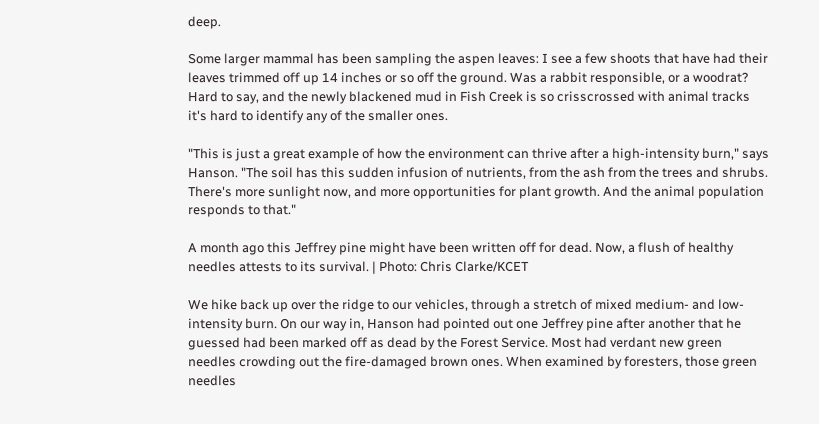deep.

Some larger mammal has been sampling the aspen leaves: I see a few shoots that have had their leaves trimmed off up 14 inches or so off the ground. Was a rabbit responsible, or a woodrat? Hard to say, and the newly blackened mud in Fish Creek is so crisscrossed with animal tracks it's hard to identify any of the smaller ones.

"This is just a great example of how the environment can thrive after a high-intensity burn," says Hanson. "The soil has this sudden infusion of nutrients, from the ash from the trees and shrubs. There's more sunlight now, and more opportunities for plant growth. And the animal population responds to that."

A month ago this Jeffrey pine might have been written off for dead. Now, a flush of healthy needles attests to its survival. | Photo: Chris Clarke/KCET

We hike back up over the ridge to our vehicles, through a stretch of mixed medium- and low-intensity burn. On our way in, Hanson had pointed out one Jeffrey pine after another that he guessed had been marked off as dead by the Forest Service. Most had verdant new green needles crowding out the fire-damaged brown ones. When examined by foresters, those green needles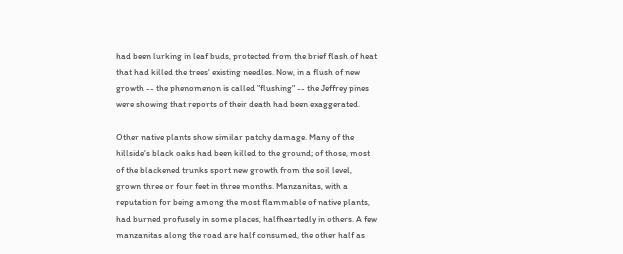had been lurking in leaf buds, protected from the brief flash of heat that had killed the trees' existing needles. Now, in a flush of new growth -- the phenomenon is called "flushing" -- the Jeffrey pines were showing that reports of their death had been exaggerated.

Other native plants show similar patchy damage. Many of the hillside's black oaks had been killed to the ground; of those, most of the blackened trunks sport new growth from the soil level, grown three or four feet in three months. Manzanitas, with a reputation for being among the most flammable of native plants, had burned profusely in some places, halfheartedly in others. A few manzanitas along the road are half consumed, the other half as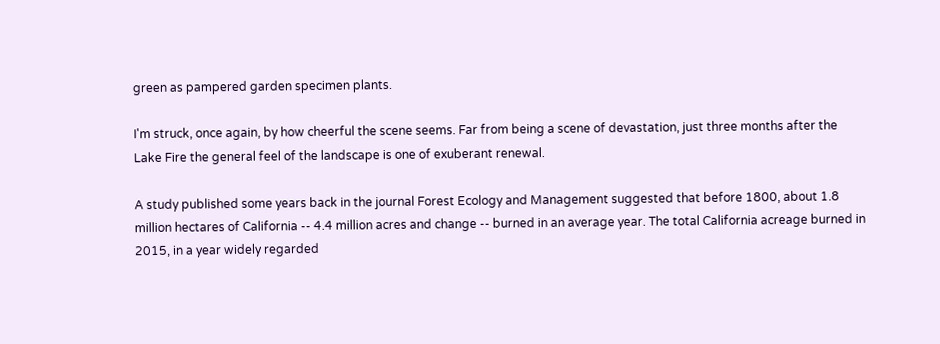green as pampered garden specimen plants.

I'm struck, once again, by how cheerful the scene seems. Far from being a scene of devastation, just three months after the Lake Fire the general feel of the landscape is one of exuberant renewal.

A study published some years back in the journal Forest Ecology and Management suggested that before 1800, about 1.8 million hectares of California -- 4.4 million acres and change -- burned in an average year. The total California acreage burned in 2015, in a year widely regarded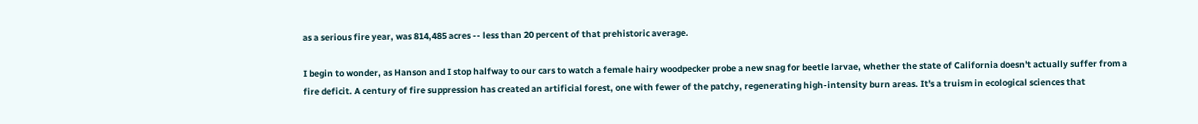as a serious fire year, was 814,485 acres -- less than 20 percent of that prehistoric average.

I begin to wonder, as Hanson and I stop halfway to our cars to watch a female hairy woodpecker probe a new snag for beetle larvae, whether the state of California doesn't actually suffer from a fire deficit. A century of fire suppression has created an artificial forest, one with fewer of the patchy, regenerating high-intensity burn areas. It's a truism in ecological sciences that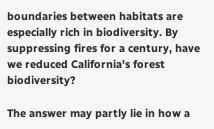boundaries between habitats are especially rich in biodiversity. By suppressing fires for a century, have we reduced California's forest biodiversity?

The answer may partly lie in how a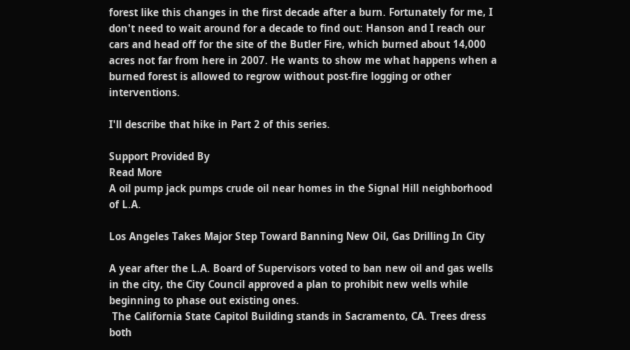forest like this changes in the first decade after a burn. Fortunately for me, I don't need to wait around for a decade to find out: Hanson and I reach our cars and head off for the site of the Butler Fire, which burned about 14,000 acres not far from here in 2007. He wants to show me what happens when a burned forest is allowed to regrow without post-fire logging or other interventions.

I'll describe that hike in Part 2 of this series.

Support Provided By
Read More
A oil pump jack pumps crude oil near homes in the Signal Hill neighborhood of L.A.

Los Angeles Takes Major Step Toward Banning New Oil, Gas Drilling In City

A year after the L.A. Board of Supervisors voted to ban new oil and gas wells in the city, the City Council approved a plan to prohibit new wells while beginning to phase out existing ones.
 The California State Capitol Building stands in Sacramento, CA. Trees dress both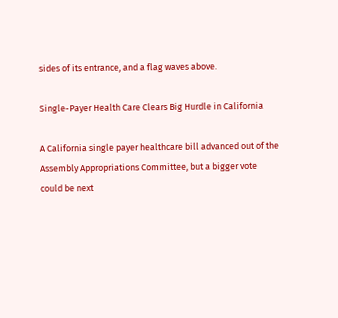sides of its entrance, and a flag waves above.

Single-Payer Health Care Clears Big Hurdle in California

A California single payer healthcare bill advanced out of the Assembly Appropriations Committee, but a bigger vote could be next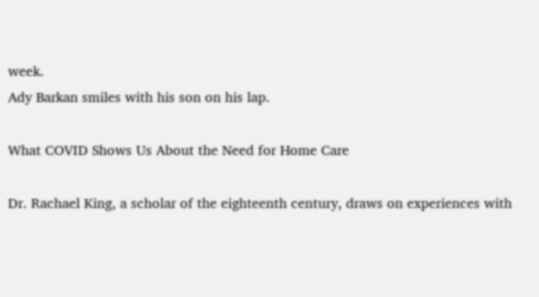week.
Ady Barkan smiles with his son on his lap.

What COVID Shows Us About the Need for Home Care

Dr. Rachael King, a scholar of the eighteenth century, draws on experiences with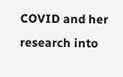COVID and her research into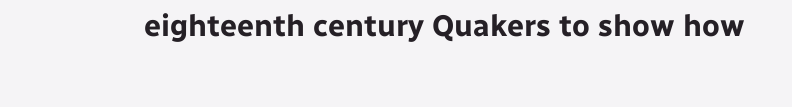eighteenth century Quakers to show how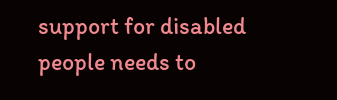support for disabled people needs to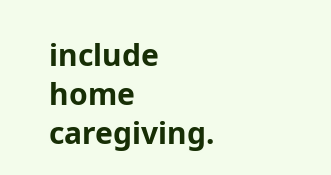include home caregiving.